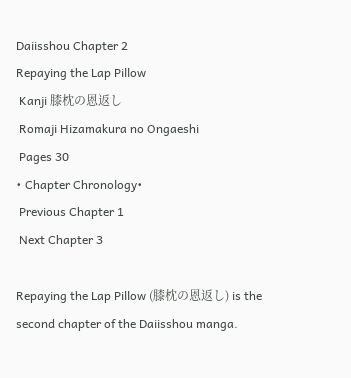Daiisshou Chapter 2
Repaying the Lap Pillow
 Kanji 膝枕の恩返し
 Romaji Hizamakura no Ongaeshi
 Pages 30
• Chapter Chronology•
 Previous Chapter 1
 Next Chapter 3

Repaying the Lap Pillow (膝枕の恩返し) is the second chapter of the Daiisshou manga.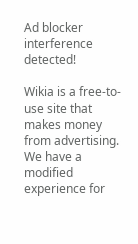Ad blocker interference detected!

Wikia is a free-to-use site that makes money from advertising. We have a modified experience for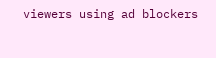viewers using ad blockers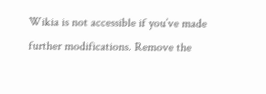Wikia is not accessible if you’ve made further modifications. Remove the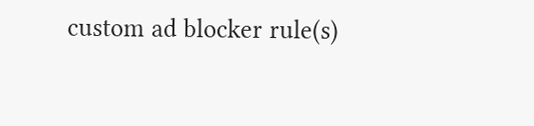custom ad blocker rule(s)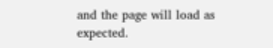and the page will load as expected.